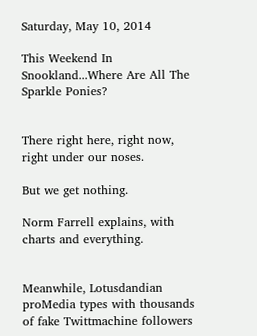Saturday, May 10, 2014

This Weekend In Snookland...Where Are All The Sparkle Ponies?


There right here, right now, right under our noses.

But we get nothing.

Norm Farrell explains, with charts and everything.


Meanwhile, Lotusdandian proMedia types with thousands of fake Twittmachine followers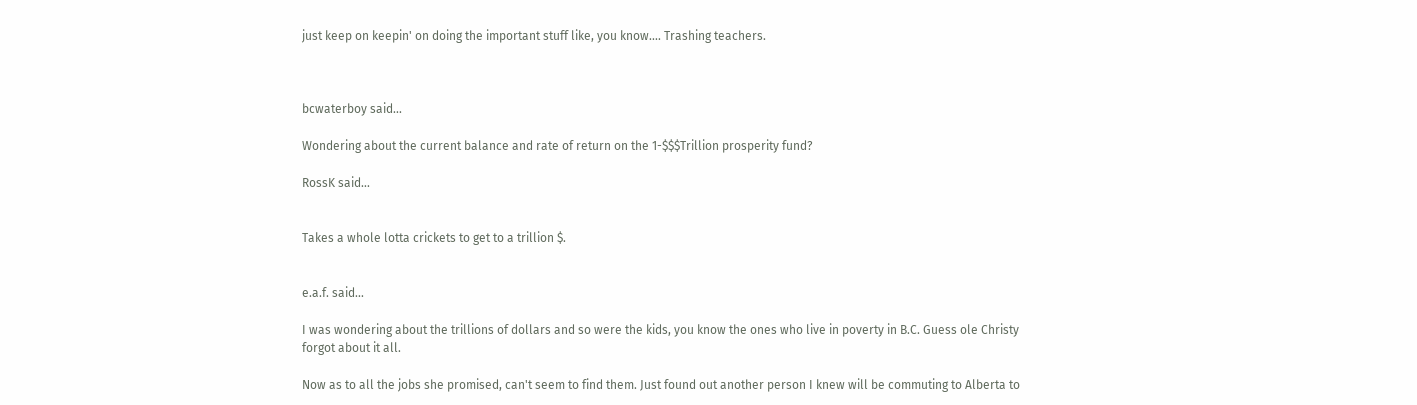just keep on keepin' on doing the important stuff like, you know.... Trashing teachers.



bcwaterboy said...

Wondering about the current balance and rate of return on the 1-$$$Trillion prosperity fund?

RossK said...


Takes a whole lotta crickets to get to a trillion $.


e.a.f. said...

I was wondering about the trillions of dollars and so were the kids, you know the ones who live in poverty in B.C. Guess ole Christy forgot about it all.

Now as to all the jobs she promised, can't seem to find them. Just found out another person I knew will be commuting to Alberta to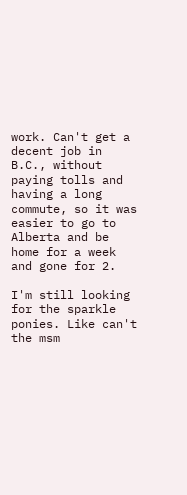work. Can't get a decent job in B.C., without paying tolls and having a long commute, so it was easier to go to Alberta and be home for a week and gone for 2.

I'm still looking for the sparkle ponies. Like can't the msm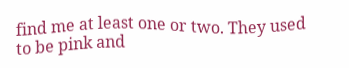find me at least one or two. They used to be pink and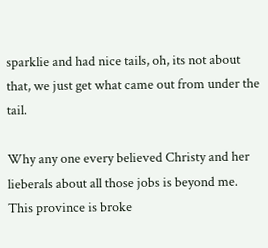sparklie and had nice tails, oh, its not about that, we just get what came out from under the tail.

Why any one every believed Christy and her lieberals about all those jobs is beyond me. This province is broke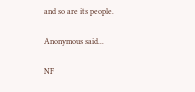and so are its people.

Anonymous said...

NF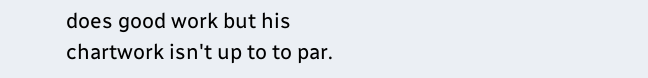does good work but his chartwork isn't up to to par.